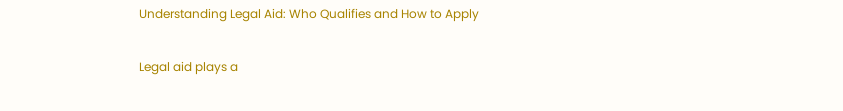Understanding Legal Aid: Who Qualifies and How to Apply

Legal aid plays a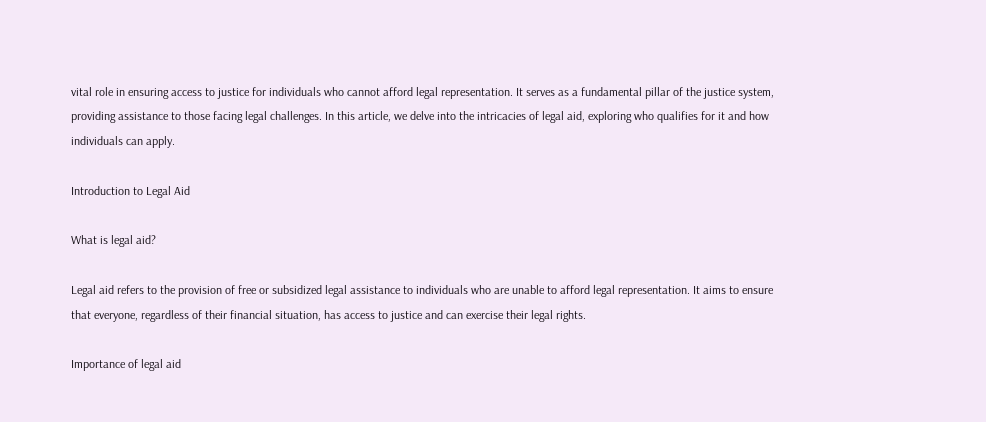vital role in ensuring access to justice for individuals who cannot afford legal representation. It serves as a fundamental pillar of the justice system, providing assistance to those facing legal challenges. In this article, we delve into the intricacies of legal aid, exploring who qualifies for it and how individuals can apply.

Introduction to Legal Aid

What is legal aid?

Legal aid refers to the provision of free or subsidized legal assistance to individuals who are unable to afford legal representation. It aims to ensure that everyone, regardless of their financial situation, has access to justice and can exercise their legal rights.

Importance of legal aid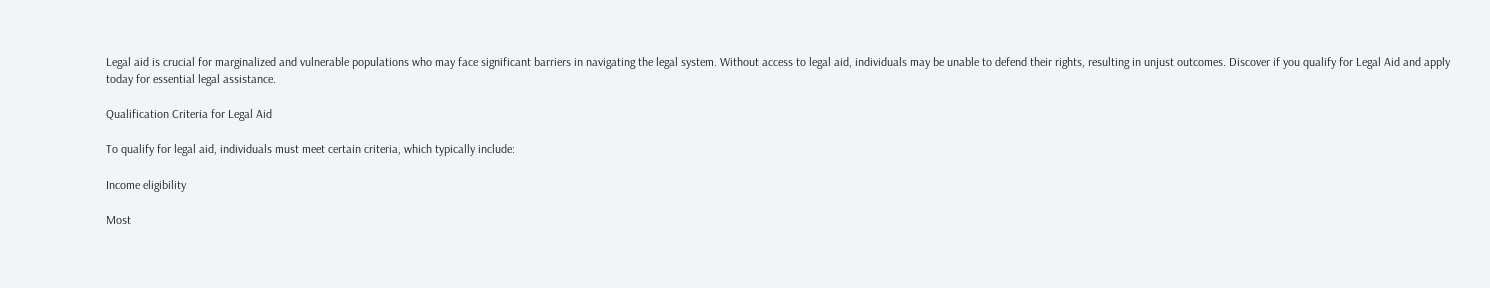Legal aid is crucial for marginalized and vulnerable populations who may face significant barriers in navigating the legal system. Without access to legal aid, individuals may be unable to defend their rights, resulting in unjust outcomes. Discover if you qualify for Legal Aid and apply today for essential legal assistance.

Qualification Criteria for Legal Aid

To qualify for legal aid, individuals must meet certain criteria, which typically include:

Income eligibility

Most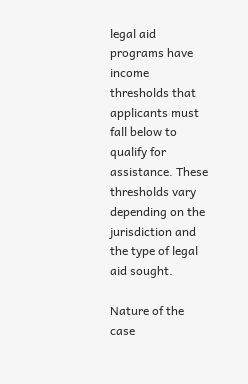legal aid programs have income thresholds that applicants must fall below to qualify for assistance. These thresholds vary depending on the jurisdiction and the type of legal aid sought.

Nature of the case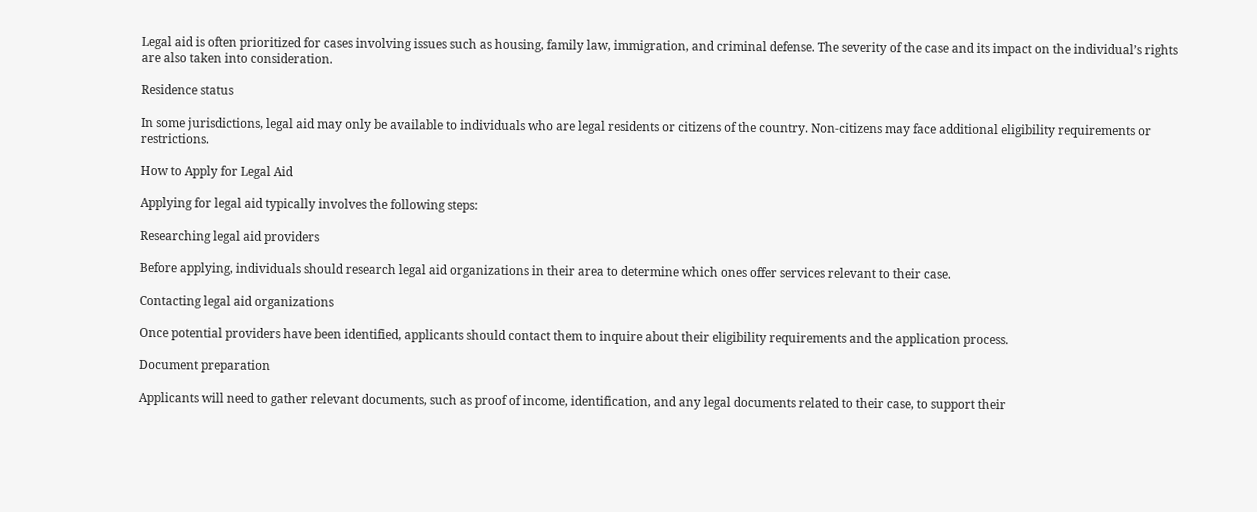Legal aid is often prioritized for cases involving issues such as housing, family law, immigration, and criminal defense. The severity of the case and its impact on the individual’s rights are also taken into consideration.

Residence status

In some jurisdictions, legal aid may only be available to individuals who are legal residents or citizens of the country. Non-citizens may face additional eligibility requirements or restrictions.

How to Apply for Legal Aid

Applying for legal aid typically involves the following steps:

Researching legal aid providers

Before applying, individuals should research legal aid organizations in their area to determine which ones offer services relevant to their case.

Contacting legal aid organizations

Once potential providers have been identified, applicants should contact them to inquire about their eligibility requirements and the application process.

Document preparation

Applicants will need to gather relevant documents, such as proof of income, identification, and any legal documents related to their case, to support their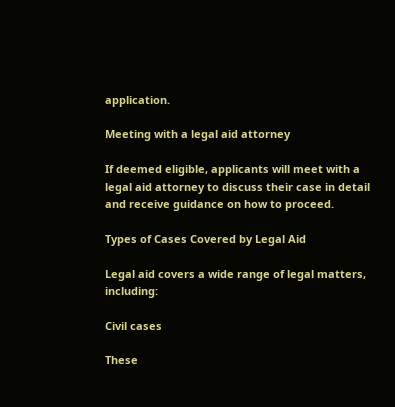application.

Meeting with a legal aid attorney

If deemed eligible, applicants will meet with a legal aid attorney to discuss their case in detail and receive guidance on how to proceed.

Types of Cases Covered by Legal Aid

Legal aid covers a wide range of legal matters, including:

Civil cases

These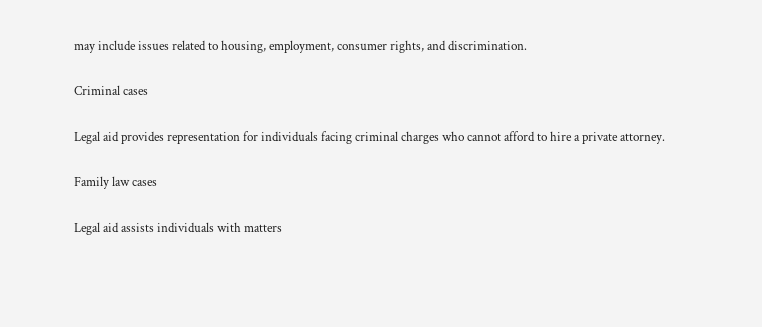may include issues related to housing, employment, consumer rights, and discrimination.

Criminal cases

Legal aid provides representation for individuals facing criminal charges who cannot afford to hire a private attorney.

Family law cases

Legal aid assists individuals with matters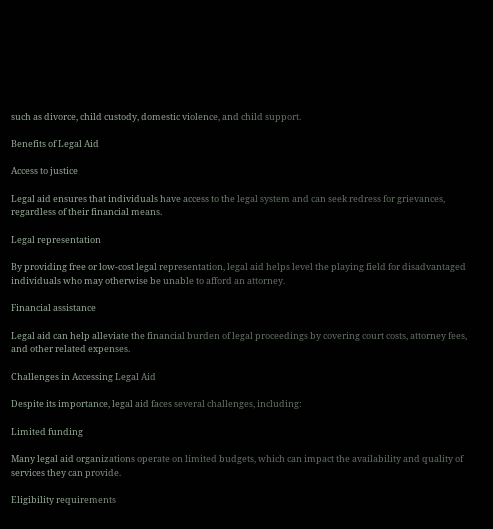such as divorce, child custody, domestic violence, and child support.

Benefits of Legal Aid

Access to justice

Legal aid ensures that individuals have access to the legal system and can seek redress for grievances, regardless of their financial means.

Legal representation

By providing free or low-cost legal representation, legal aid helps level the playing field for disadvantaged individuals who may otherwise be unable to afford an attorney.

Financial assistance

Legal aid can help alleviate the financial burden of legal proceedings by covering court costs, attorney fees, and other related expenses.

Challenges in Accessing Legal Aid

Despite its importance, legal aid faces several challenges, including:

Limited funding

Many legal aid organizations operate on limited budgets, which can impact the availability and quality of services they can provide.

Eligibility requirements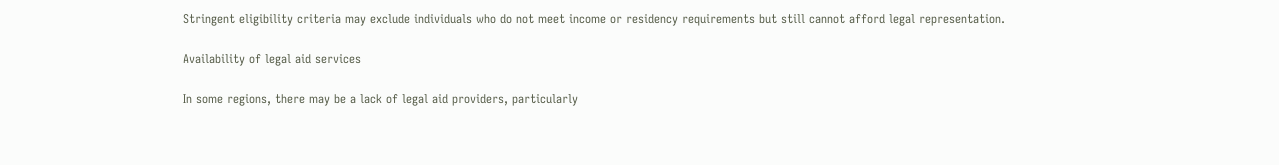Stringent eligibility criteria may exclude individuals who do not meet income or residency requirements but still cannot afford legal representation.

Availability of legal aid services

In some regions, there may be a lack of legal aid providers, particularly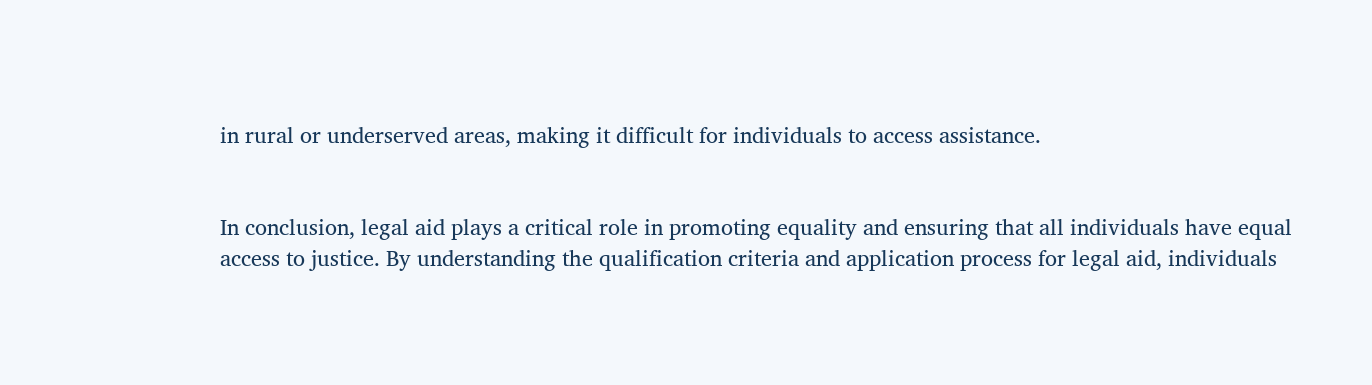in rural or underserved areas, making it difficult for individuals to access assistance.


In conclusion, legal aid plays a critical role in promoting equality and ensuring that all individuals have equal access to justice. By understanding the qualification criteria and application process for legal aid, individuals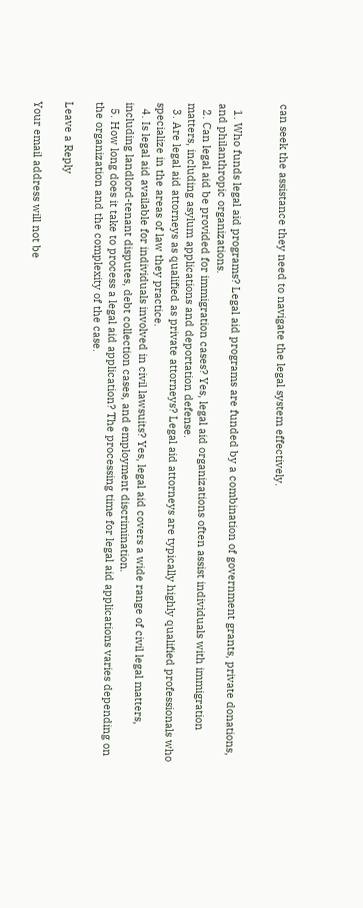can seek the assistance they need to navigate the legal system effectively.


  1. Who funds legal aid programs? Legal aid programs are funded by a combination of government grants, private donations, and philanthropic organizations.
  2. Can legal aid be provided for immigration cases? Yes, legal aid organizations often assist individuals with immigration matters, including asylum applications and deportation defense.
  3. Are legal aid attorneys as qualified as private attorneys? Legal aid attorneys are typically highly qualified professionals who specialize in the areas of law they practice.
  4. Is legal aid available for individuals involved in civil lawsuits? Yes, legal aid covers a wide range of civil legal matters, including landlord-tenant disputes, debt collection cases, and employment discrimination.
  5. How long does it take to process a legal aid application? The processing time for legal aid applications varies depending on the organization and the complexity of the case.

Leave a Reply

Your email address will not be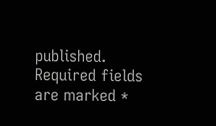published. Required fields are marked *